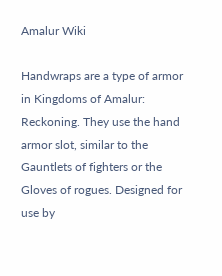Amalur Wiki

Handwraps are a type of armor in Kingdoms of Amalur: Reckoning. They use the hand armor slot, similar to the Gauntlets of fighters or the Gloves of rogues. Designed for use by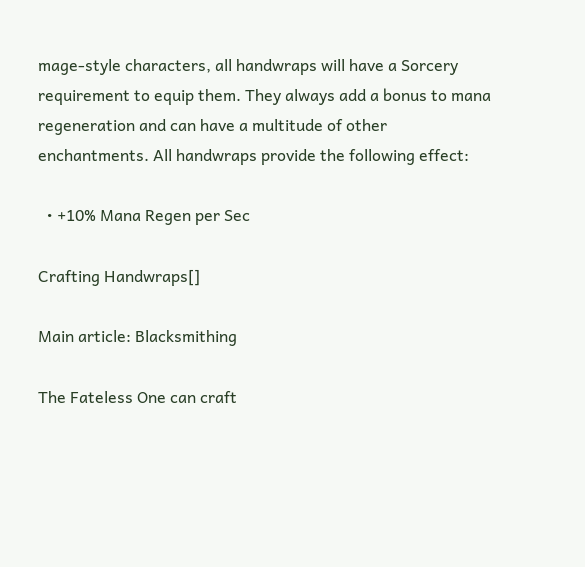mage-style characters, all handwraps will have a Sorcery requirement to equip them. They always add a bonus to mana regeneration and can have a multitude of other enchantments. All handwraps provide the following effect:

  • +10% Mana Regen per Sec

Crafting Handwraps[]

Main article: Blacksmithing

The Fateless One can craft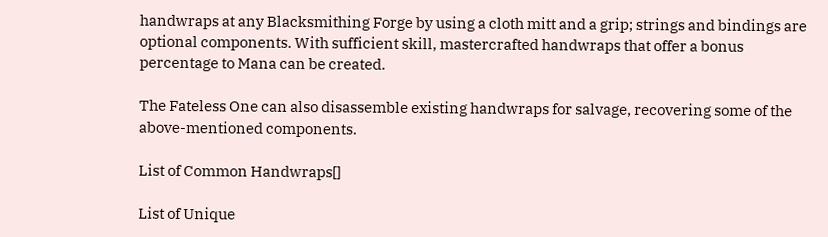handwraps at any Blacksmithing Forge by using a cloth mitt and a grip; strings and bindings are optional components. With sufficient skill, mastercrafted handwraps that offer a bonus percentage to Mana can be created.

The Fateless One can also disassemble existing handwraps for salvage, recovering some of the above-mentioned components.

List of Common Handwraps[]

List of Unique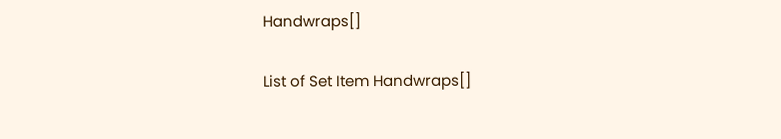Handwraps[]

List of Set Item Handwraps[]